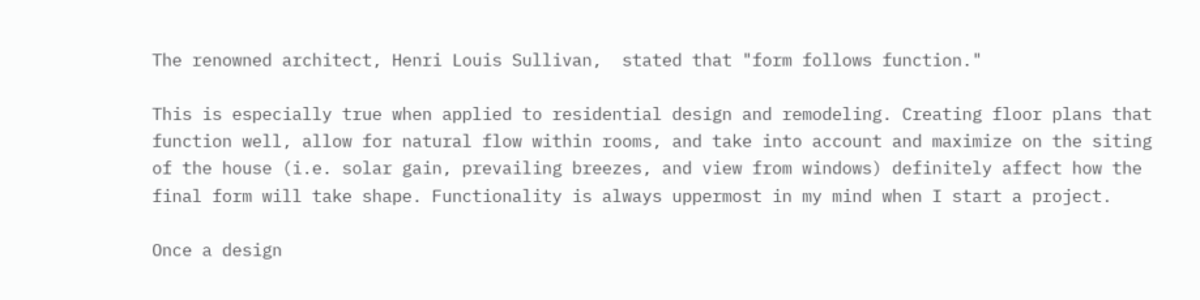The renowned architect, Henri Louis Sullivan,  stated that "form follows function."

This is especially true when applied to residential design and remodeling. Creating floor plans that function well, allow for natural flow within rooms, and take into account and maximize on the siting of the house (i.e. solar gain, prevailing breezes, and view from windows) definitely affect how the final form will take shape. Functionality is always uppermost in my mind when I start a project.

Once a design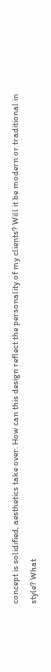concept is solidified, aesthetics take over. How can this design reflect the personality of my clients? Will it be modern or traditional in style? What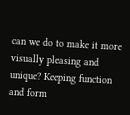can we do to make it more visually pleasing and unique? Keeping function and form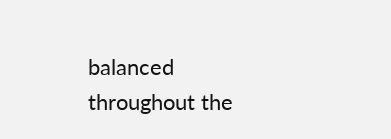balanced throughout the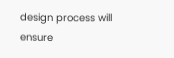design process will ensure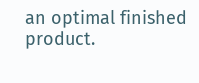an optimal finished product.